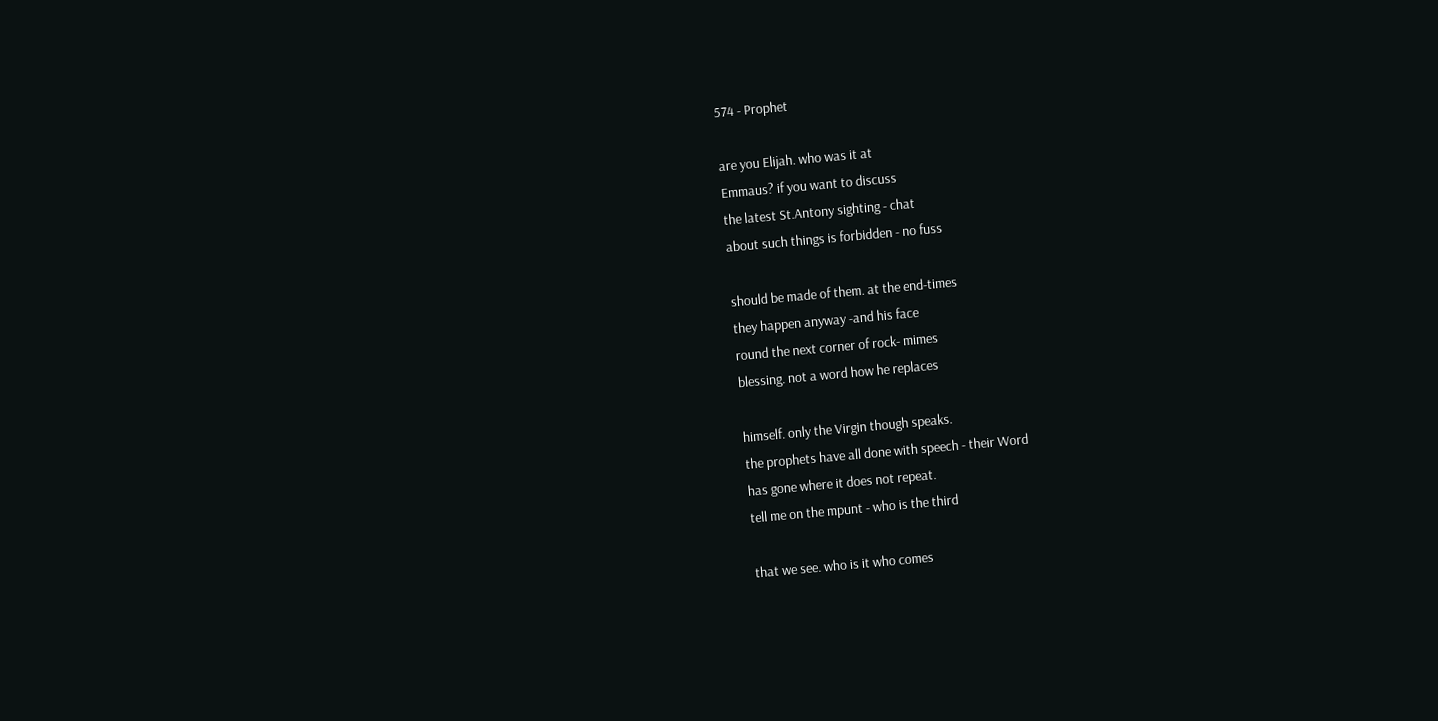574 - Prophet

are you Elijah. who was it at
Emmaus? if you want to discuss
the latest St.Antony sighting - chat
about such things is forbidden - no fuss

should be made of them. at the end-times
they happen anyway -and his face
round the next corner of rock- mimes
blessing. not a word how he replaces

himself. only the Virgin though speaks.
the prophets have all done with speech - their Word
has gone where it does not repeat.
tell me on the mpunt - who is the third

that we see. who is it who comes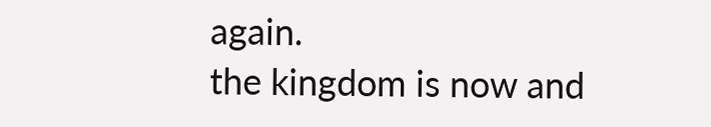again.
the kingdom is now and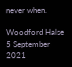never when.

Woodford Halse
5 September 2021